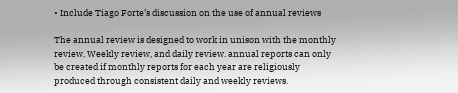• Include Tiago Forte’s discussion on the use of annual reviews

The annual review is designed to work in unison with the monthly review, Weekly review, and daily review. annual reports can only be created if monthly reports for each year are religiously produced through consistent daily and weekly reviews.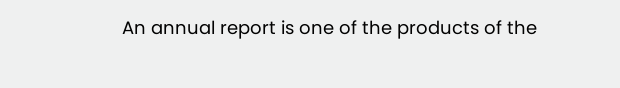An annual report is one of the products of the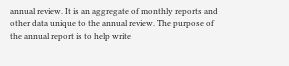annual review. It is an aggregate of monthly reports and other data unique to the annual review. The purpose of the annual report is to help write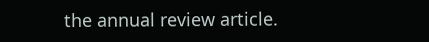the annual review article.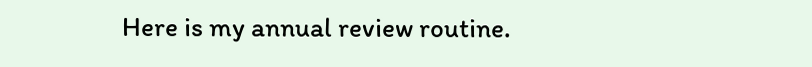Here is my annual review routine.